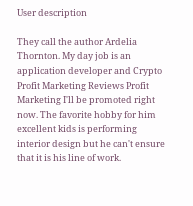User description

They call the author Ardelia Thornton. My day job is an application developer and Crypto Profit Marketing Reviews Profit Marketing I'll be promoted right now. The favorite hobby for him excellent kids is performing interior design but he can't ensure that it is his line of work.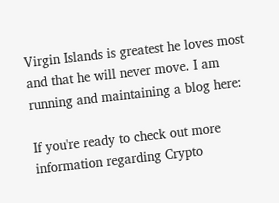Virgin Islands is greatest he loves most and that he will never move. I am running and maintaining a blog here:

If you're ready to check out more information regarding Crypto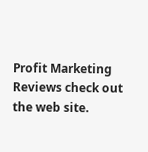Profit Marketing Reviews check out the web site.